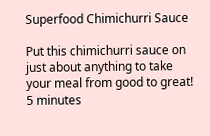Superfood Chimichurri Sauce

Put this chimichurri sauce on just about anything to take your meal from good to great!
5 minutes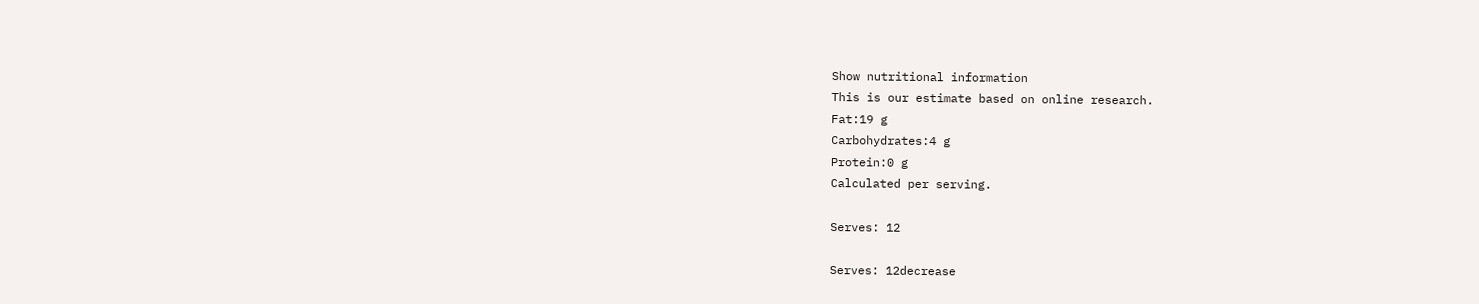Show nutritional information
This is our estimate based on online research.
Fat:19 g
Carbohydrates:4 g
Protein:0 g
Calculated per serving.

Serves: 12

Serves: 12decrease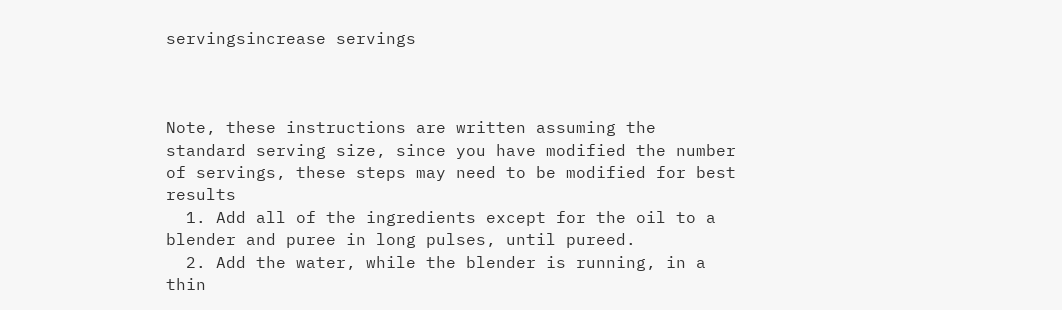servingsincrease servings



Note, these instructions are written assuming the standard serving size, since you have modified the number of servings, these steps may need to be modified for best results
  1. Add all of the ingredients except for the oil to a blender and puree in long pulses, until pureed.
  2. Add the water, while the blender is running, in a thin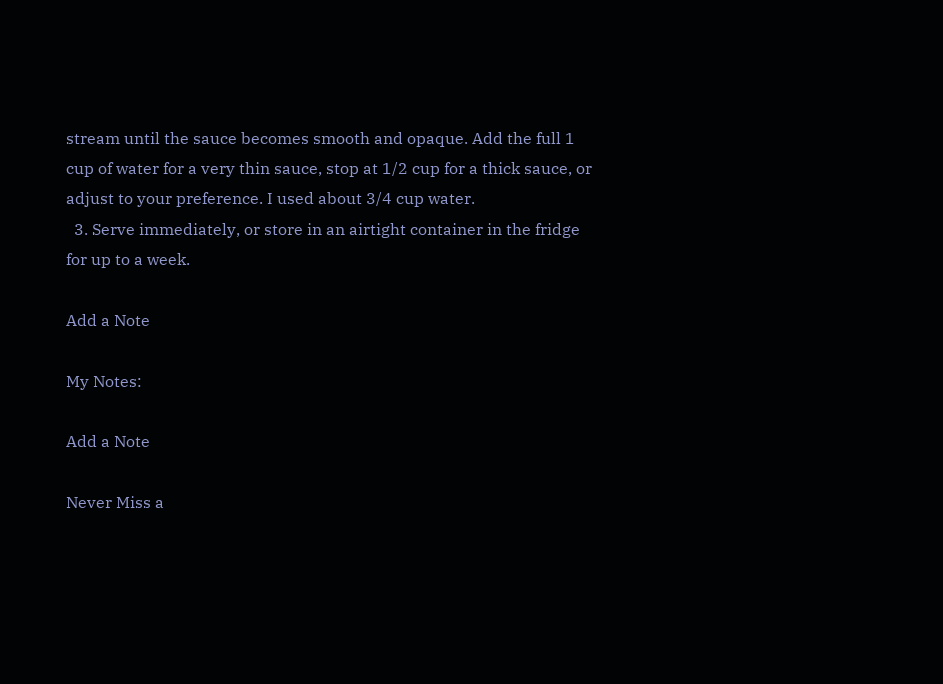stream until the sauce becomes smooth and opaque. Add the full 1 cup of water for a very thin sauce, stop at 1/2 cup for a thick sauce, or adjust to your preference. I used about 3/4 cup water.
  3. Serve immediately, or store in an airtight container in the fridge for up to a week.

Add a Note

My Notes:

Add a Note

Never Miss a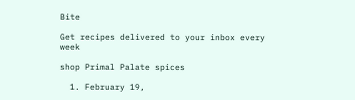Bite

Get recipes delivered to your inbox every week

shop Primal Palate spices

  1. February 19,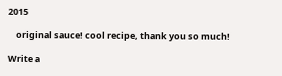2015

    original sauce! cool recipe, thank you so much!

Write a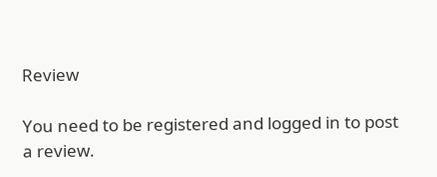Review

You need to be registered and logged in to post a review.